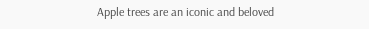Apple trees are an iconic and beloved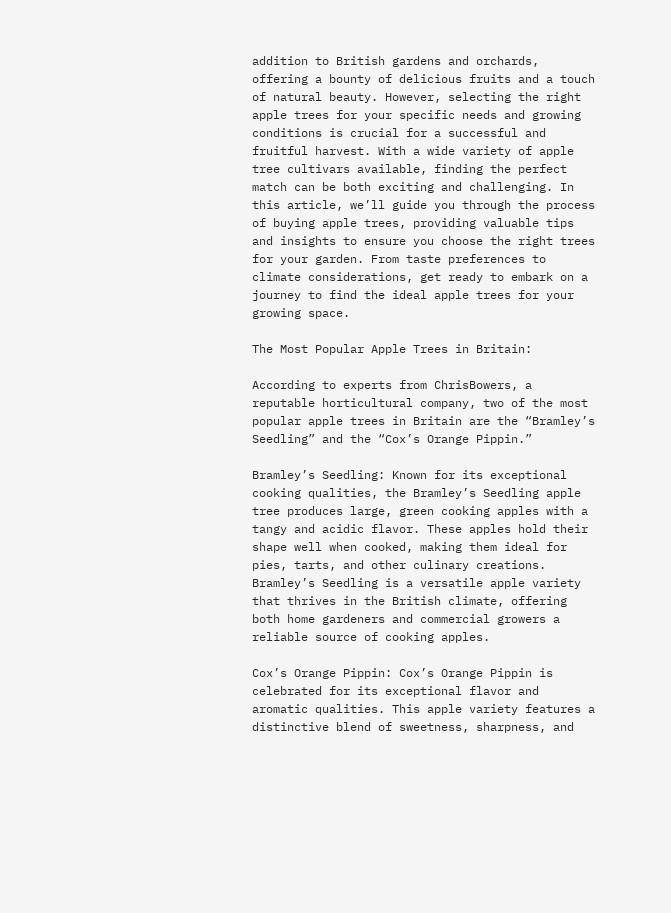addition to British gardens and orchards, offering a bounty of delicious fruits and a touch of natural beauty. However, selecting the right apple trees for your specific needs and growing conditions is crucial for a successful and fruitful harvest. With a wide variety of apple tree cultivars available, finding the perfect match can be both exciting and challenging. In this article, we’ll guide you through the process of buying apple trees, providing valuable tips and insights to ensure you choose the right trees for your garden. From taste preferences to climate considerations, get ready to embark on a journey to find the ideal apple trees for your growing space.

The Most Popular Apple Trees in Britain:

According to experts from ChrisBowers, a reputable horticultural company, two of the most popular apple trees in Britain are the “Bramley’s Seedling” and the “Cox’s Orange Pippin.”

Bramley’s Seedling: Known for its exceptional cooking qualities, the Bramley’s Seedling apple tree produces large, green cooking apples with a tangy and acidic flavor. These apples hold their shape well when cooked, making them ideal for pies, tarts, and other culinary creations. Bramley’s Seedling is a versatile apple variety that thrives in the British climate, offering both home gardeners and commercial growers a reliable source of cooking apples.

Cox’s Orange Pippin: Cox’s Orange Pippin is celebrated for its exceptional flavor and aromatic qualities. This apple variety features a distinctive blend of sweetness, sharpness, and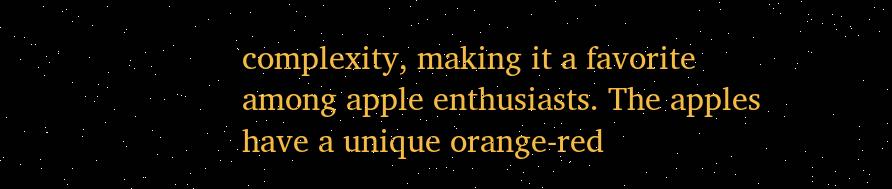complexity, making it a favorite among apple enthusiasts. The apples have a unique orange-red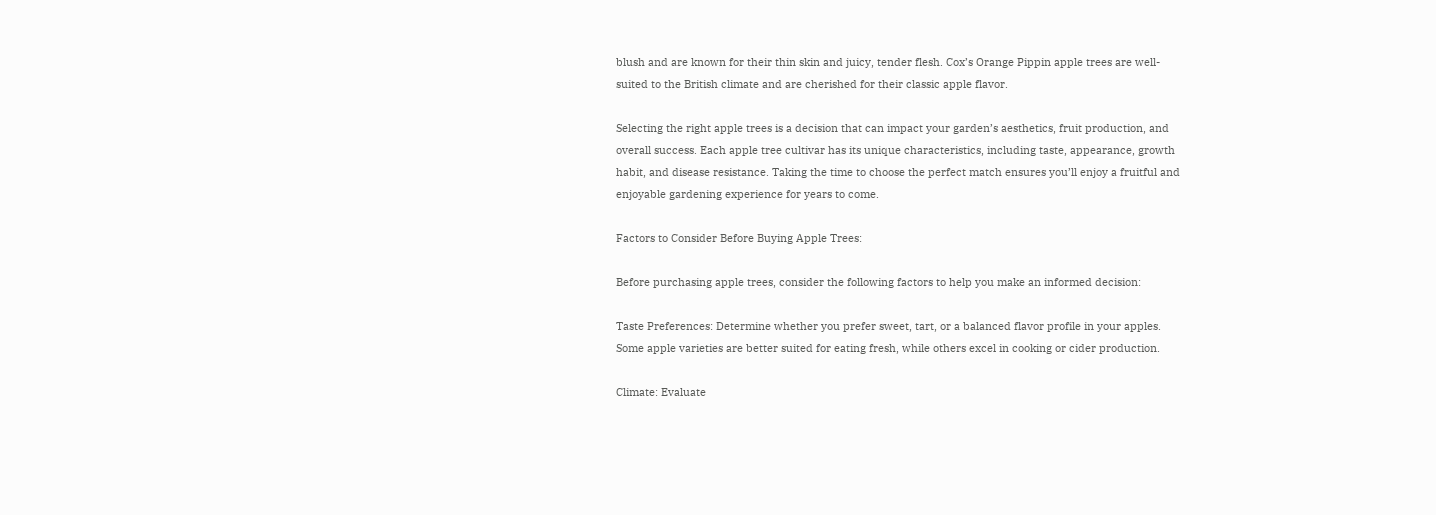blush and are known for their thin skin and juicy, tender flesh. Cox’s Orange Pippin apple trees are well-suited to the British climate and are cherished for their classic apple flavor.

Selecting the right apple trees is a decision that can impact your garden’s aesthetics, fruit production, and overall success. Each apple tree cultivar has its unique characteristics, including taste, appearance, growth habit, and disease resistance. Taking the time to choose the perfect match ensures you’ll enjoy a fruitful and enjoyable gardening experience for years to come.

Factors to Consider Before Buying Apple Trees:

Before purchasing apple trees, consider the following factors to help you make an informed decision:

Taste Preferences: Determine whether you prefer sweet, tart, or a balanced flavor profile in your apples. Some apple varieties are better suited for eating fresh, while others excel in cooking or cider production.

Climate: Evaluate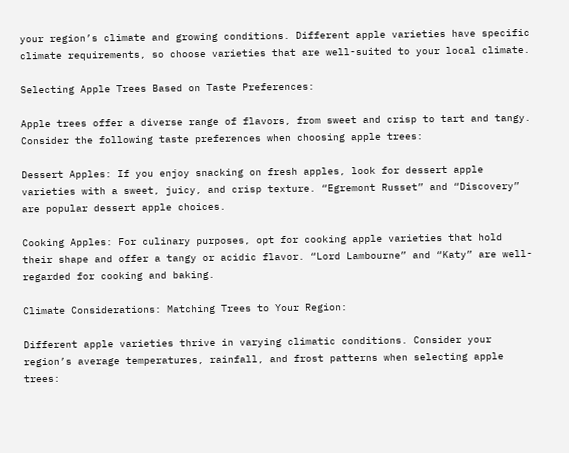your region’s climate and growing conditions. Different apple varieties have specific climate requirements, so choose varieties that are well-suited to your local climate.

Selecting Apple Trees Based on Taste Preferences:

Apple trees offer a diverse range of flavors, from sweet and crisp to tart and tangy. Consider the following taste preferences when choosing apple trees:

Dessert Apples: If you enjoy snacking on fresh apples, look for dessert apple varieties with a sweet, juicy, and crisp texture. “Egremont Russet” and “Discovery” are popular dessert apple choices.

Cooking Apples: For culinary purposes, opt for cooking apple varieties that hold their shape and offer a tangy or acidic flavor. “Lord Lambourne” and “Katy” are well-regarded for cooking and baking.

Climate Considerations: Matching Trees to Your Region:

Different apple varieties thrive in varying climatic conditions. Consider your region’s average temperatures, rainfall, and frost patterns when selecting apple trees: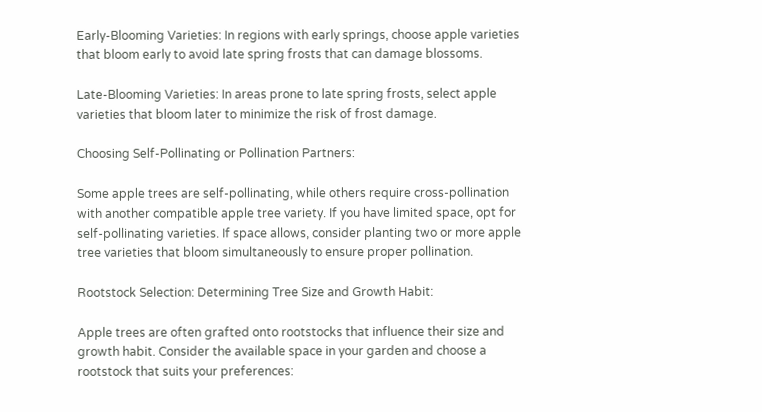Early-Blooming Varieties: In regions with early springs, choose apple varieties that bloom early to avoid late spring frosts that can damage blossoms.

Late-Blooming Varieties: In areas prone to late spring frosts, select apple varieties that bloom later to minimize the risk of frost damage.

Choosing Self-Pollinating or Pollination Partners:

Some apple trees are self-pollinating, while others require cross-pollination with another compatible apple tree variety. If you have limited space, opt for self-pollinating varieties. If space allows, consider planting two or more apple tree varieties that bloom simultaneously to ensure proper pollination.

Rootstock Selection: Determining Tree Size and Growth Habit:

Apple trees are often grafted onto rootstocks that influence their size and growth habit. Consider the available space in your garden and choose a rootstock that suits your preferences: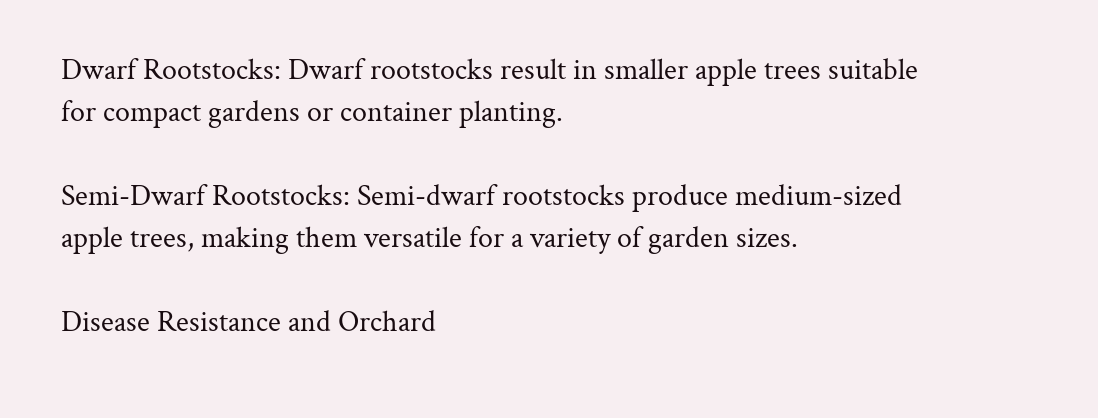Dwarf Rootstocks: Dwarf rootstocks result in smaller apple trees suitable for compact gardens or container planting.

Semi-Dwarf Rootstocks: Semi-dwarf rootstocks produce medium-sized apple trees, making them versatile for a variety of garden sizes.

Disease Resistance and Orchard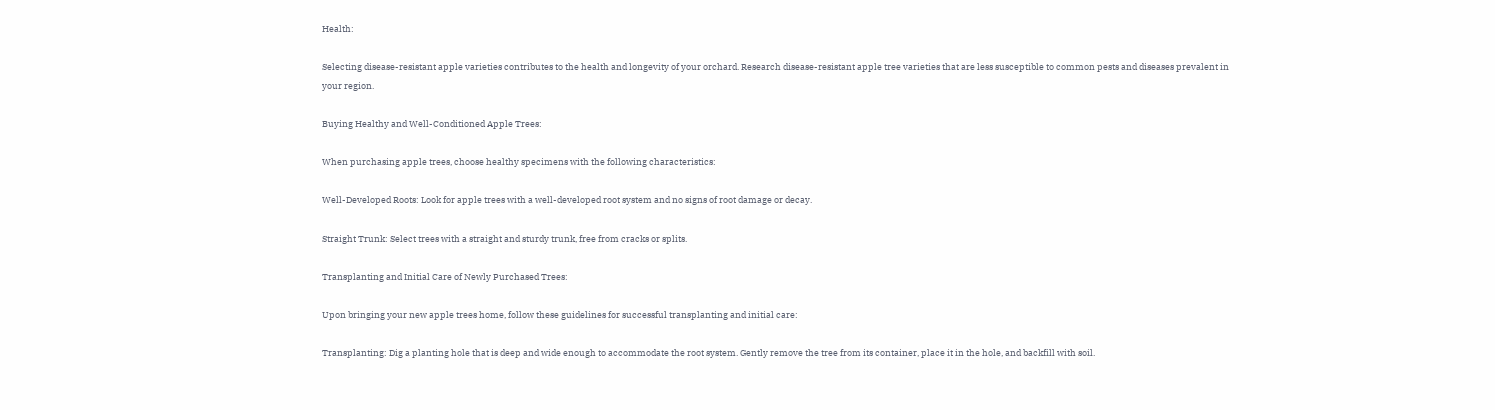Health:

Selecting disease-resistant apple varieties contributes to the health and longevity of your orchard. Research disease-resistant apple tree varieties that are less susceptible to common pests and diseases prevalent in your region.

Buying Healthy and Well-Conditioned Apple Trees:

When purchasing apple trees, choose healthy specimens with the following characteristics:

Well-Developed Roots: Look for apple trees with a well-developed root system and no signs of root damage or decay.

Straight Trunk: Select trees with a straight and sturdy trunk, free from cracks or splits.

Transplanting and Initial Care of Newly Purchased Trees:

Upon bringing your new apple trees home, follow these guidelines for successful transplanting and initial care:

Transplanting: Dig a planting hole that is deep and wide enough to accommodate the root system. Gently remove the tree from its container, place it in the hole, and backfill with soil.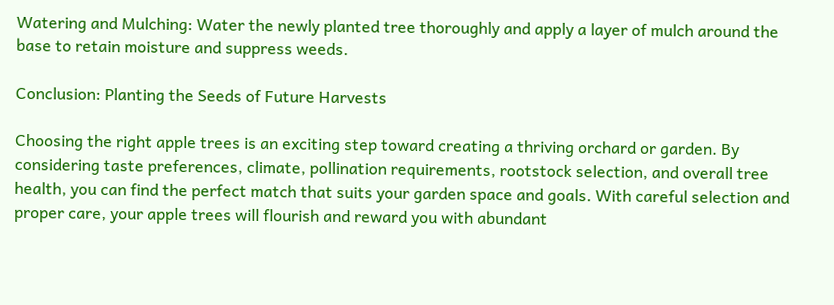Watering and Mulching: Water the newly planted tree thoroughly and apply a layer of mulch around the base to retain moisture and suppress weeds.

Conclusion: Planting the Seeds of Future Harvests

Choosing the right apple trees is an exciting step toward creating a thriving orchard or garden. By considering taste preferences, climate, pollination requirements, rootstock selection, and overall tree health, you can find the perfect match that suits your garden space and goals. With careful selection and proper care, your apple trees will flourish and reward you with abundant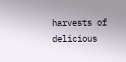harvests of delicious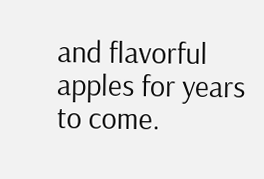and flavorful apples for years to come.